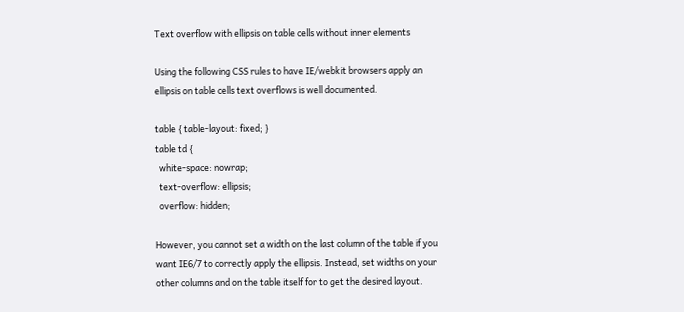Text overflow with ellipsis on table cells without inner elements

Using the following CSS rules to have IE/webkit browsers apply an ellipsis on table cells text overflows is well documented.

table { table-layout: fixed; }
table td {
  white-space: nowrap;
  text-overflow: ellipsis;
  overflow: hidden;

However, you cannot set a width on the last column of the table if you want IE6/7 to correctly apply the ellipsis. Instead, set widths on your other columns and on the table itself for to get the desired layout.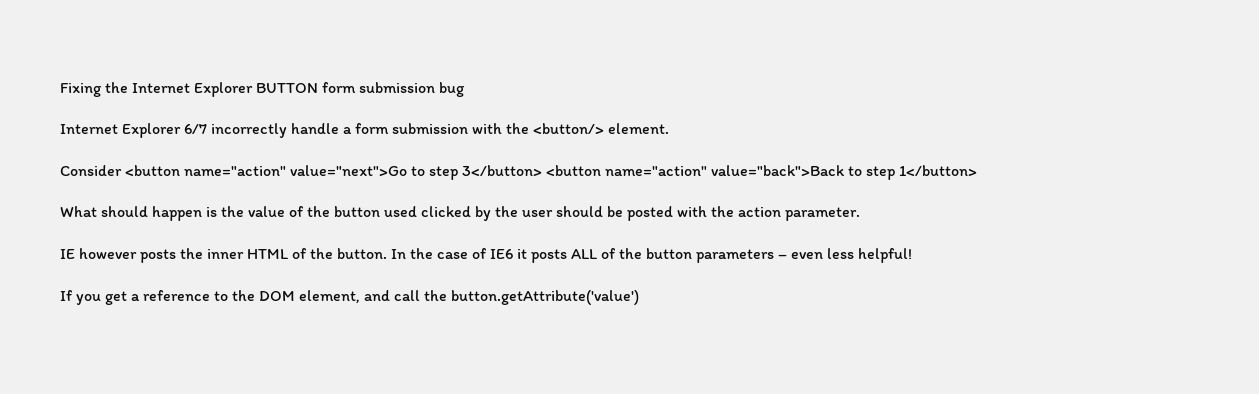Fixing the Internet Explorer BUTTON form submission bug

Internet Explorer 6/7 incorrectly handle a form submission with the <button/> element.

Consider <button name="action" value="next">Go to step 3</button> <button name="action" value="back">Back to step 1</button>

What should happen is the value of the button used clicked by the user should be posted with the action parameter.

IE however posts the inner HTML of the button. In the case of IE6 it posts ALL of the button parameters – even less helpful!

If you get a reference to the DOM element, and call the button.getAttribute('value')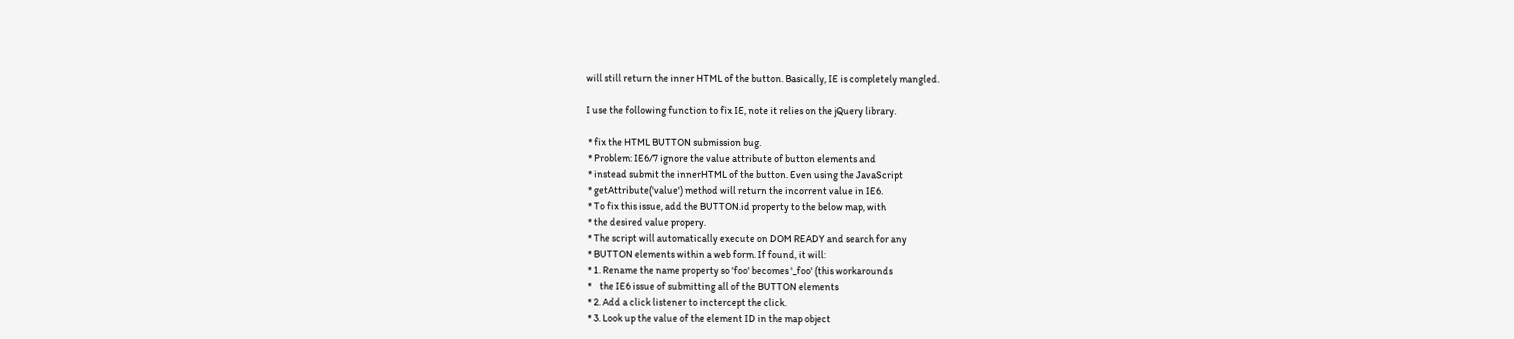will still return the inner HTML of the button. Basically, IE is completely mangled.

I use the following function to fix IE, note it relies on the jQuery library.

 * fix the HTML BUTTON submission bug.
 * Problem: IE6/7 ignore the value attribute of button elements and
 * instead submit the innerHTML of the button. Even using the JavaScript
 * getAttribute('value') method will return the incorrent value in IE6.
 * To fix this issue, add the BUTTON.id property to the below map, with
 * the desired value propery.
 * The script will automatically execute on DOM READY and search for any
 * BUTTON elements within a web form. If found, it will:
 * 1. Rename the name property so 'foo' becomes '_foo' (this workarounds
 *    the IE6 issue of submitting all of the BUTTON elements
 * 2. Add a click listener to inctercept the click.
 * 3. Look up the value of the element ID in the map object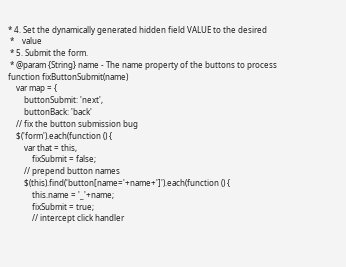* 4. Set the dynamically generated hidden field VALUE to the desired
 *    value
 * 5. Submit the form.
 * @param {String} name - The name property of the buttons to process
function fixButtonSubmit(name)
    var map = {
        buttonSubmit: 'next',
        buttonBack: 'back'
    // fix the button submission bug
    $('form').each(function () {
        var that = this,
            fixSubmit = false;
        // prepend button names
        $(this).find('button[name='+name+']').each(function () {
            this.name = '_'+name;
            fixSubmit = true;
            // intercept click handler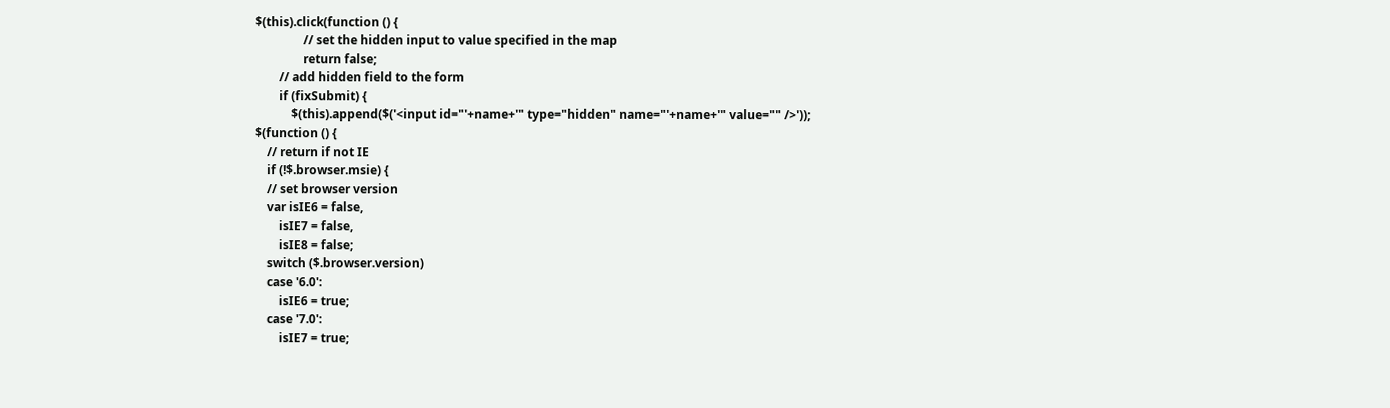$(this).click(function () {
                // set the hidden input to value specified in the map
                return false;
        // add hidden field to the form
        if (fixSubmit) {
            $(this).append($('<input id="'+name+'" type="hidden" name="'+name+'" value="" />'));
$(function () {
    // return if not IE
    if (!$.browser.msie) {
    // set browser version
    var isIE6 = false,
        isIE7 = false,
        isIE8 = false;
    switch ($.browser.version)
    case '6.0':
        isIE6 = true;
    case '7.0':
        isIE7 = true;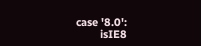case '8.0':
        isIE8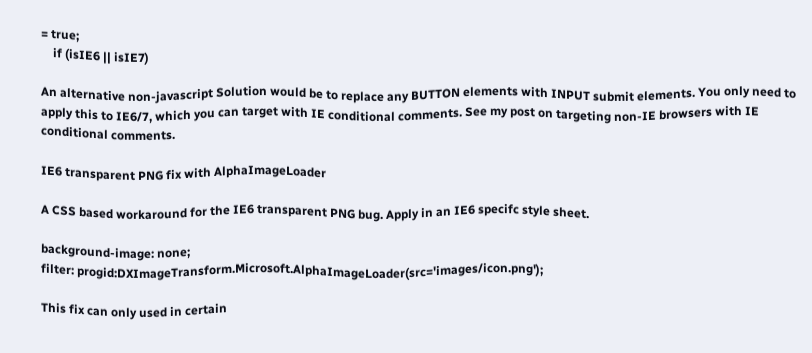= true;
    if (isIE6 || isIE7)

An alternative non-javascript Solution would be to replace any BUTTON elements with INPUT submit elements. You only need to apply this to IE6/7, which you can target with IE conditional comments. See my post on targeting non-IE browsers with IE conditional comments.

IE6 transparent PNG fix with AlphaImageLoader

A CSS based workaround for the IE6 transparent PNG bug. Apply in an IE6 specifc style sheet.

background-image: none;
filter: progid:DXImageTransform.Microsoft.AlphaImageLoader(src='images/icon.png');

This fix can only used in certain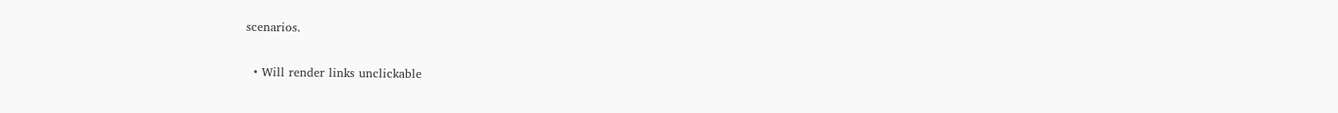scenarios.

  • Will render links unclickable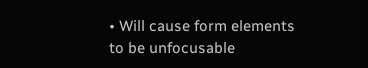• Will cause form elements to be unfocusable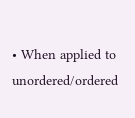• When applied to unordered/ordered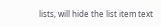lists, will hide the list item text